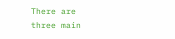There are three main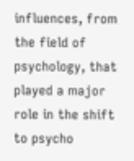influences, from the field of psychology, that played a major role in the shift to psycho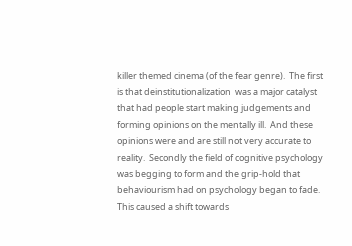killer themed cinema (of the fear genre).  The first is that deinstitutionalization  was a major catalyst that had people start making judgements and forming opinions on the mentally ill.  And these opinions were and are still not very accurate to reality.  Secondly the field of cognitive psychology was begging to form and the grip-hold that behaviourism had on psychology began to fade.  This caused a shift towards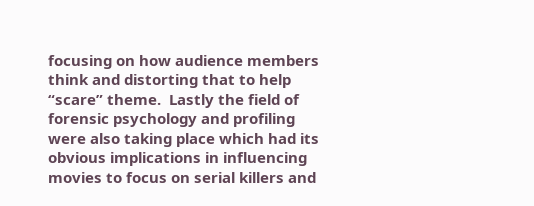focusing on how audience members think and distorting that to help “scare” theme.  Lastly the field of forensic psychology and profiling were also taking place which had its obvious implications in influencing movies to focus on serial killers and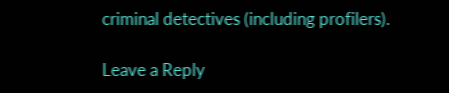criminal detectives (including profilers).

Leave a Reply